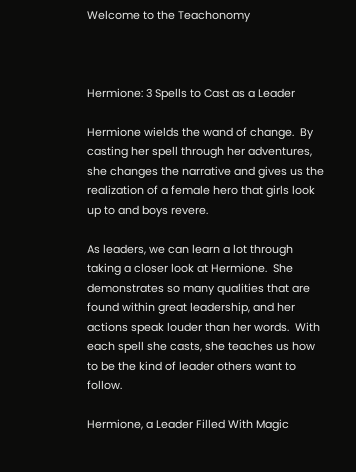Welcome to the Teachonomy



Hermione: 3 Spells to Cast as a Leader

Hermione wields the wand of change.  By casting her spell through her adventures, she changes the narrative and gives us the realization of a female hero that girls look up to and boys revere.

As leaders, we can learn a lot through taking a closer look at Hermione.  She demonstrates so many qualities that are found within great leadership, and her actions speak louder than her words.  With each spell she casts, she teaches us how to be the kind of leader others want to follow.

Hermione, a Leader Filled With Magic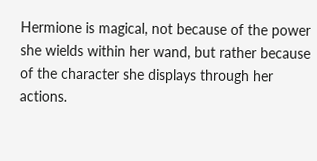Hermione is magical, not because of the power she wields within her wand, but rather because of the character she displays through her actions.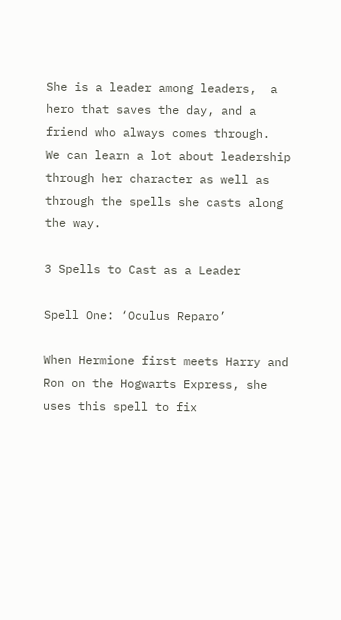She is a leader among leaders,  a hero that saves the day, and a friend who always comes through.  We can learn a lot about leadership through her character as well as through the spells she casts along the way.

3 Spells to Cast as a Leader

Spell One: ‘Oculus Reparo’

When Hermione first meets Harry and Ron on the Hogwarts Express, she uses this spell to fix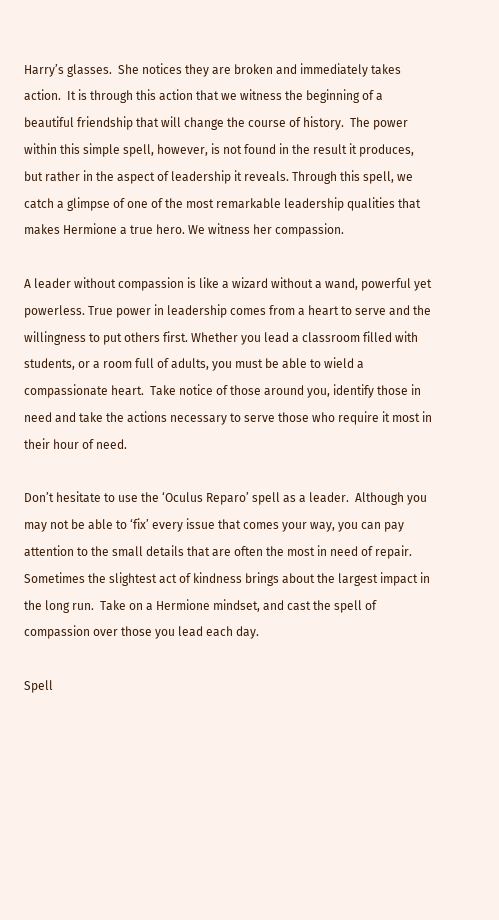Harry’s glasses.  She notices they are broken and immediately takes action.  It is through this action that we witness the beginning of a beautiful friendship that will change the course of history.  The power within this simple spell, however, is not found in the result it produces, but rather in the aspect of leadership it reveals. Through this spell, we catch a glimpse of one of the most remarkable leadership qualities that makes Hermione a true hero. We witness her compassion.

A leader without compassion is like a wizard without a wand, powerful yet powerless. True power in leadership comes from a heart to serve and the willingness to put others first. Whether you lead a classroom filled with students, or a room full of adults, you must be able to wield a compassionate heart.  Take notice of those around you, identify those in need and take the actions necessary to serve those who require it most in their hour of need.

Don’t hesitate to use the ‘Oculus Reparo’ spell as a leader.  Although you may not be able to ‘fix’ every issue that comes your way, you can pay attention to the small details that are often the most in need of repair.  Sometimes the slightest act of kindness brings about the largest impact in the long run.  Take on a Hermione mindset, and cast the spell of compassion over those you lead each day.

Spell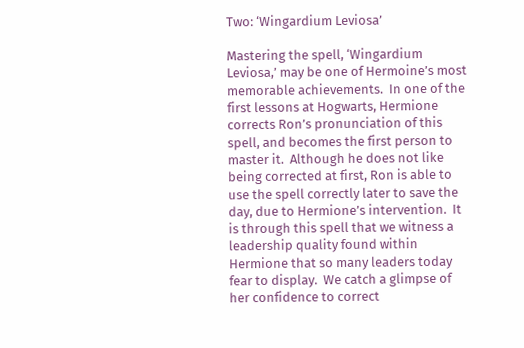Two: ‘Wingardium Leviosa’

Mastering the spell, ‘Wingardium Leviosa,’ may be one of Hermoine’s most memorable achievements.  In one of the first lessons at Hogwarts, Hermione corrects Ron’s pronunciation of this spell, and becomes the first person to master it.  Although he does not like being corrected at first, Ron is able to use the spell correctly later to save the day, due to Hermione’s intervention.  It is through this spell that we witness a leadership quality found within Hermione that so many leaders today fear to display.  We catch a glimpse of her confidence to correct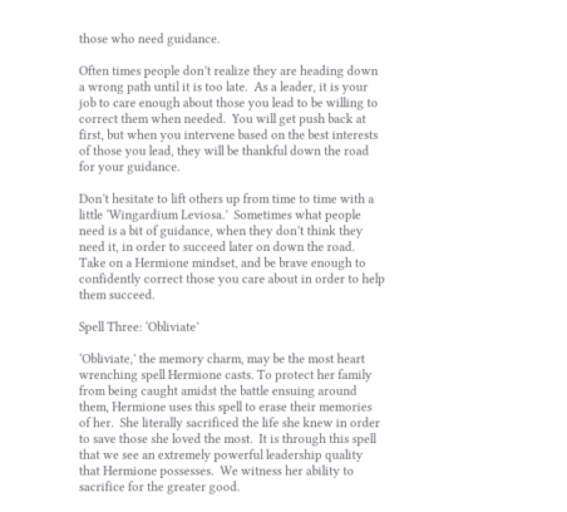those who need guidance.

Often times people don’t realize they are heading down a wrong path until it is too late.  As a leader, it is your job to care enough about those you lead to be willing to correct them when needed.  You will get push back at first, but when you intervene based on the best interests of those you lead, they will be thankful down the road for your guidance.

Don’t hesitate to lift others up from time to time with a little ‘Wingardium Leviosa.’  Sometimes what people need is a bit of guidance, when they don’t think they need it, in order to succeed later on down the road.  Take on a Hermione mindset, and be brave enough to confidently correct those you care about in order to help them succeed.

Spell Three: ‘Obliviate’

‘Obliviate,’ the memory charm, may be the most heart wrenching spell Hermione casts. To protect her family from being caught amidst the battle ensuing around them, Hermione uses this spell to erase their memories of her.  She literally sacrificed the life she knew in order to save those she loved the most.  It is through this spell that we see an extremely powerful leadership quality that Hermione possesses.  We witness her ability to sacrifice for the greater good.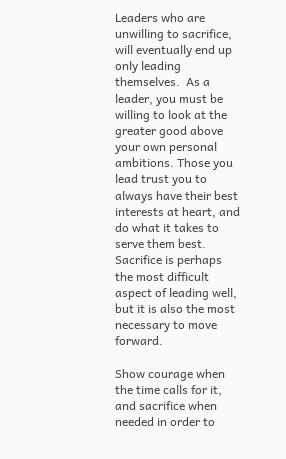Leaders who are unwilling to sacrifice, will eventually end up only leading themselves.  As a leader, you must be willing to look at the greater good above your own personal ambitions. Those you lead trust you to always have their best interests at heart, and do what it takes to serve them best.  Sacrifice is perhaps the most difficult aspect of leading well, but it is also the most necessary to move forward.

Show courage when the time calls for it, and sacrifice when needed in order to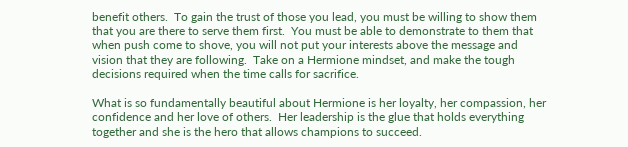benefit others.  To gain the trust of those you lead, you must be willing to show them that you are there to serve them first.  You must be able to demonstrate to them that when push come to shove, you will not put your interests above the message and vision that they are following.  Take on a Hermione mindset, and make the tough decisions required when the time calls for sacrifice.

What is so fundamentally beautiful about Hermione is her loyalty, her compassion, her confidence and her love of others.  Her leadership is the glue that holds everything together and she is the hero that allows champions to succeed.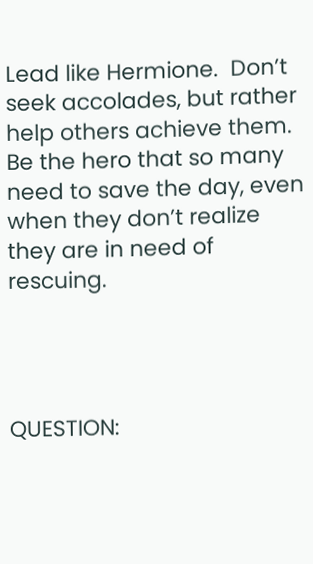Lead like Hermione.  Don’t seek accolades, but rather help others achieve them.  Be the hero that so many need to save the day, even when they don’t realize they are in need of rescuing.




QUESTION: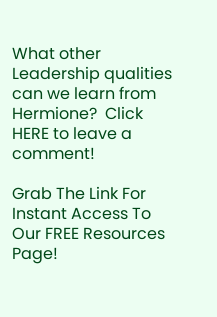What other Leadership qualities can we learn from Hermione?  Click HERE to leave a comment!

Grab The Link For Instant Access To Our FREE Resources Page!